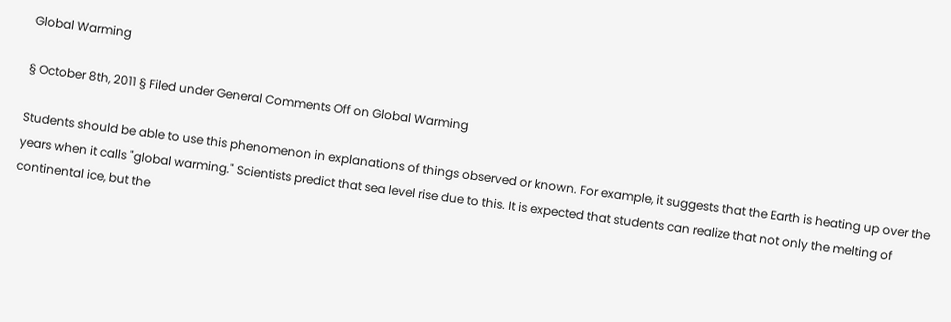Global Warming

§ October 8th, 2011 § Filed under General Comments Off on Global Warming

Students should be able to use this phenomenon in explanations of things observed or known. For example, it suggests that the Earth is heating up over the years when it calls "global warming." Scientists predict that sea level rise due to this. It is expected that students can realize that not only the melting of continental ice, but the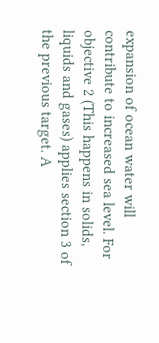expansion of ocean water will contribute to increased sea level. For objective 2 (This happens in solids, liquids and gases) applies section 3 of the previous target. A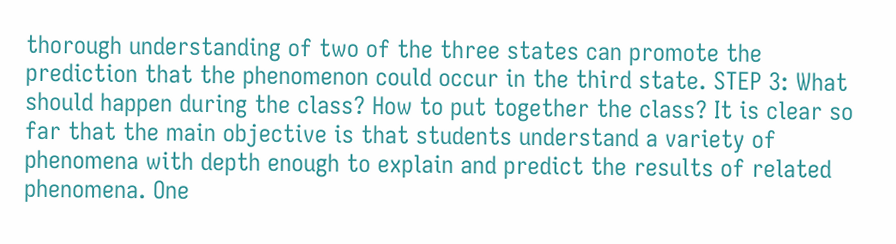thorough understanding of two of the three states can promote the prediction that the phenomenon could occur in the third state. STEP 3: What should happen during the class? How to put together the class? It is clear so far that the main objective is that students understand a variety of phenomena with depth enough to explain and predict the results of related phenomena. One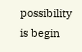possibility is begin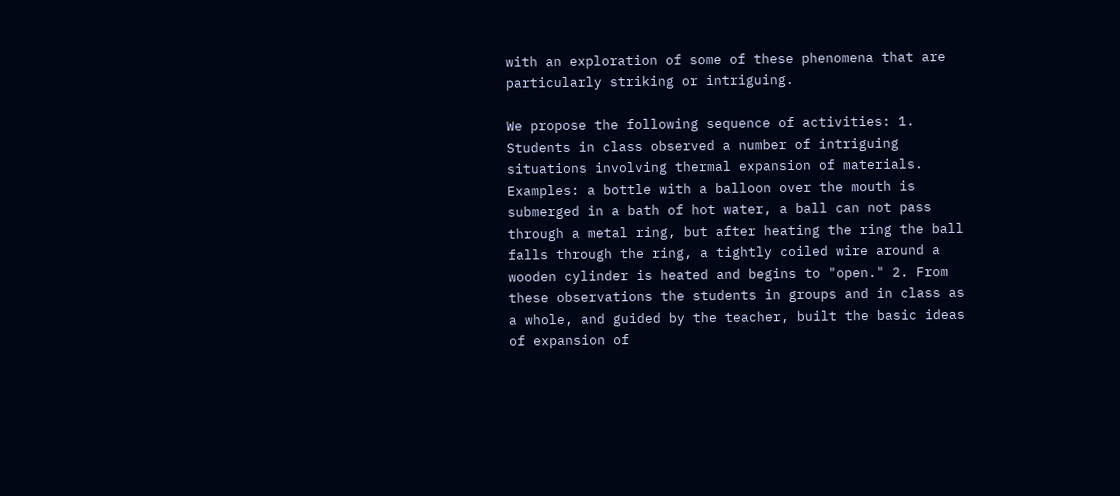with an exploration of some of these phenomena that are particularly striking or intriguing.

We propose the following sequence of activities: 1. Students in class observed a number of intriguing situations involving thermal expansion of materials. Examples: a bottle with a balloon over the mouth is submerged in a bath of hot water, a ball can not pass through a metal ring, but after heating the ring the ball falls through the ring, a tightly coiled wire around a wooden cylinder is heated and begins to "open." 2. From these observations the students in groups and in class as a whole, and guided by the teacher, built the basic ideas of expansion of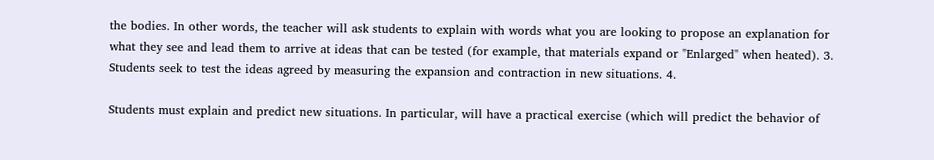the bodies. In other words, the teacher will ask students to explain with words what you are looking to propose an explanation for what they see and lead them to arrive at ideas that can be tested (for example, that materials expand or "Enlarged" when heated). 3. Students seek to test the ideas agreed by measuring the expansion and contraction in new situations. 4.

Students must explain and predict new situations. In particular, will have a practical exercise (which will predict the behavior of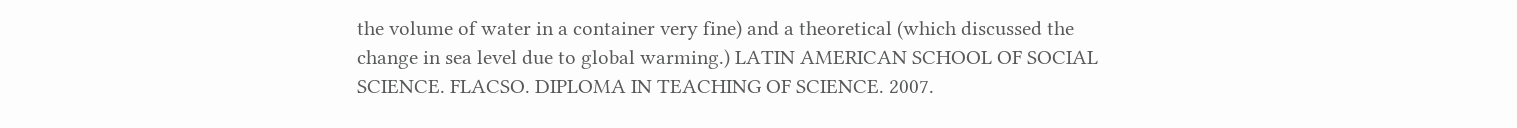the volume of water in a container very fine) and a theoretical (which discussed the change in sea level due to global warming.) LATIN AMERICAN SCHOOL OF SOCIAL SCIENCE. FLACSO. DIPLOMA IN TEACHING OF SCIENCE. 2007.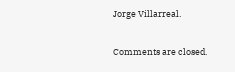Jorge Villarreal.

Comments are closed.